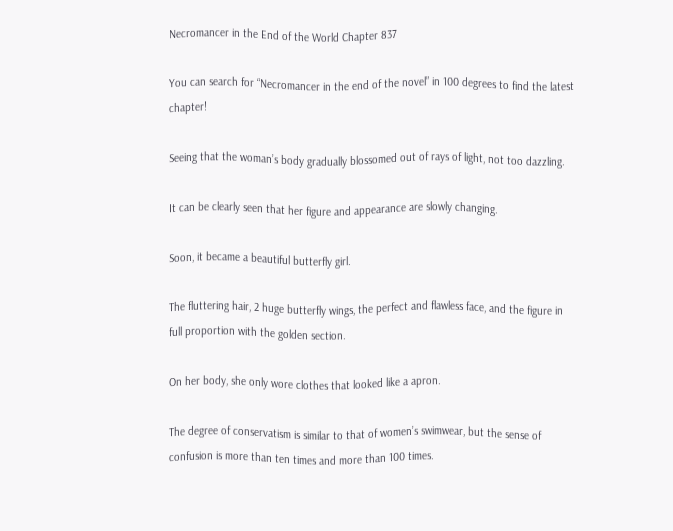Necromancer in the End of the World Chapter 837

You can search for “Necromancer in the end of the novel” in 100 degrees to find the latest chapter!

Seeing that the woman’s body gradually blossomed out of rays of light, not too dazzling.

It can be clearly seen that her figure and appearance are slowly changing.

Soon, it became a beautiful butterfly girl.

The fluttering hair, 2 huge butterfly wings, the perfect and flawless face, and the figure in full proportion with the golden section.

On her body, she only wore clothes that looked like a apron.

The degree of conservatism is similar to that of women’s swimwear, but the sense of confusion is more than ten times and more than 100 times.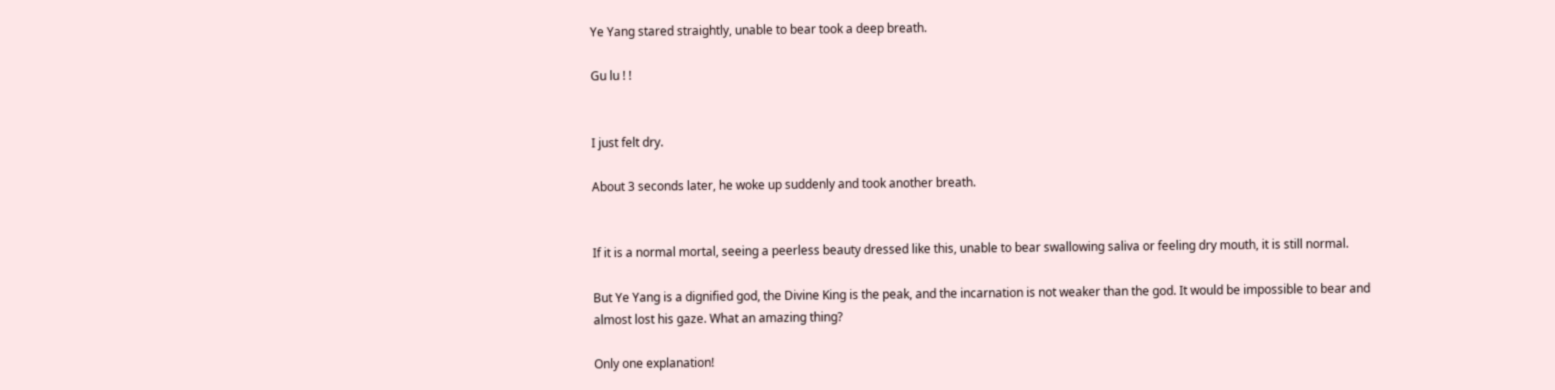Ye Yang stared straightly, unable to bear took a deep breath.

Gu lu ! !


I just felt dry.

About 3 seconds later, he woke up suddenly and took another breath.


If it is a normal mortal, seeing a peerless beauty dressed like this, unable to bear swallowing saliva or feeling dry mouth, it is still normal.

But Ye Yang is a dignified god, the Divine King is the peak, and the incarnation is not weaker than the god. It would be impossible to bear and almost lost his gaze. What an amazing thing?

Only one explanation!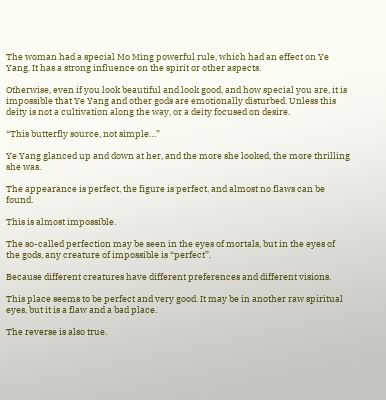The woman had a special Mo Ming powerful rule, which had an effect on Ye Yang. It has a strong influence on the spirit or other aspects.

Otherwise, even if you look beautiful and look good, and how special you are, it is impossible that Ye Yang and other gods are emotionally disturbed. Unless this deity is not a cultivation along the way, or a deity focused on desire.

“This butterfly source, not simple…”

Ye Yang glanced up and down at her, and the more she looked, the more thrilling she was.

The appearance is perfect, the figure is perfect, and almost no flaws can be found.

This is almost impossible.

The so-called perfection may be seen in the eyes of mortals, but in the eyes of the gods, any creature of impossible is “perfect”.

Because different creatures have different preferences and different visions.

This place seems to be perfect and very good. It may be in another raw spiritual eyes, but it is a flaw and a bad place.

The reverse is also true.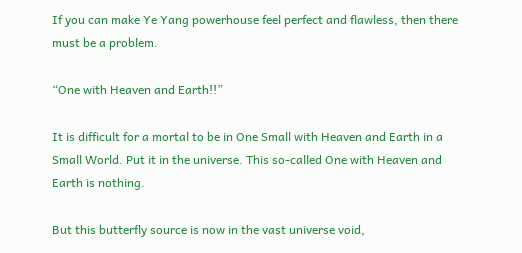If you can make Ye Yang powerhouse feel perfect and flawless, then there must be a problem.

“One with Heaven and Earth!!”

It is difficult for a mortal to be in One Small with Heaven and Earth in a Small World. Put it in the universe. This so-called One with Heaven and Earth is nothing.

But this butterfly source is now in the vast universe void,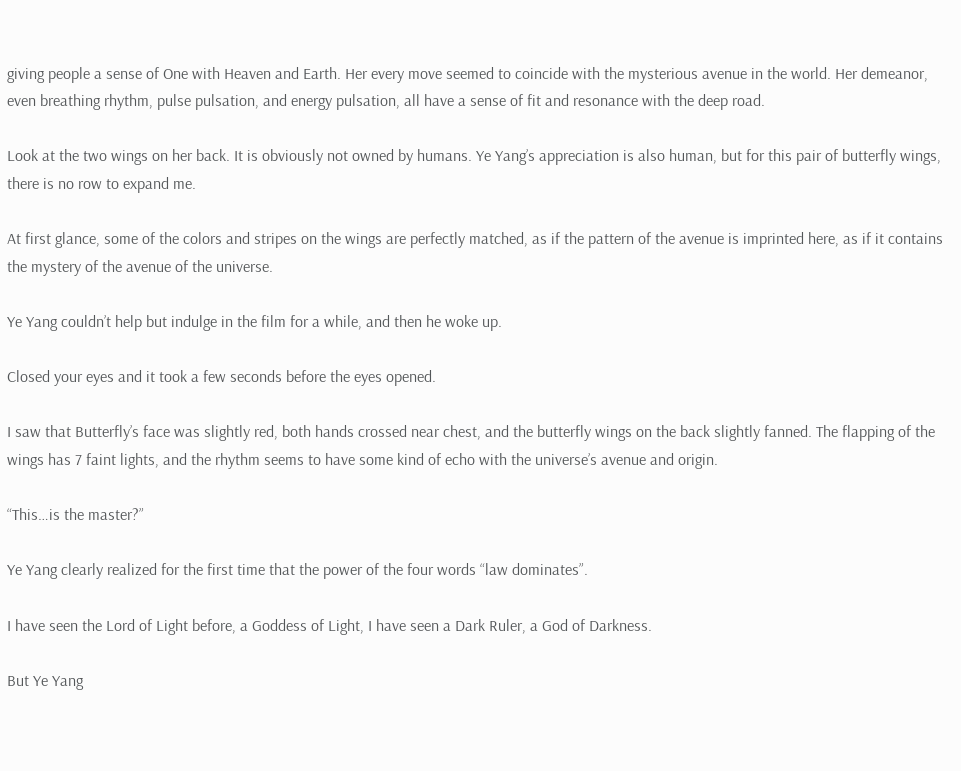giving people a sense of One with Heaven and Earth. Her every move seemed to coincide with the mysterious avenue in the world. Her demeanor, even breathing rhythm, pulse pulsation, and energy pulsation, all have a sense of fit and resonance with the deep road.

Look at the two wings on her back. It is obviously not owned by humans. Ye Yang’s appreciation is also human, but for this pair of butterfly wings, there is no row to expand me.

At first glance, some of the colors and stripes on the wings are perfectly matched, as if the pattern of the avenue is imprinted here, as if it contains the mystery of the avenue of the universe.

Ye Yang couldn’t help but indulge in the film for a while, and then he woke up.

Closed your eyes and it took a few seconds before the eyes opened.

I saw that Butterfly’s face was slightly red, both hands crossed near chest, and the butterfly wings on the back slightly fanned. The flapping of the wings has 7 faint lights, and the rhythm seems to have some kind of echo with the universe’s avenue and origin.

“This…is the master?”

Ye Yang clearly realized for the first time that the power of the four words “law dominates”.

I have seen the Lord of Light before, a Goddess of Light, I have seen a Dark Ruler, a God of Darkness.

But Ye Yang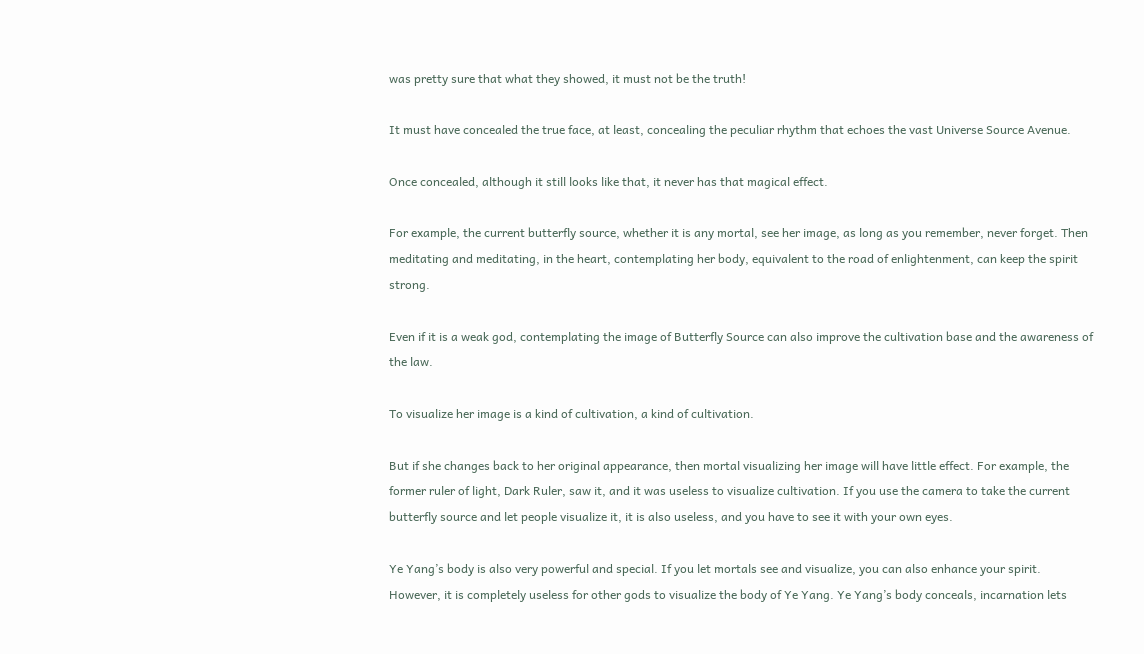was pretty sure that what they showed, it must not be the truth!

It must have concealed the true face, at least, concealing the peculiar rhythm that echoes the vast Universe Source Avenue.

Once concealed, although it still looks like that, it never has that magical effect.

For example, the current butterfly source, whether it is any mortal, see her image, as long as you remember, never forget. Then meditating and meditating, in the heart, contemplating her body, equivalent to the road of enlightenment, can keep the spirit strong.

Even if it is a weak god, contemplating the image of Butterfly Source can also improve the cultivation base and the awareness of the law.

To visualize her image is a kind of cultivation, a kind of cultivation.

But if she changes back to her original appearance, then mortal visualizing her image will have little effect. For example, the former ruler of light, Dark Ruler, saw it, and it was useless to visualize cultivation. If you use the camera to take the current butterfly source and let people visualize it, it is also useless, and you have to see it with your own eyes.

Ye Yang’s body is also very powerful and special. If you let mortals see and visualize, you can also enhance your spirit. However, it is completely useless for other gods to visualize the body of Ye Yang. Ye Yang’s body conceals, incarnation lets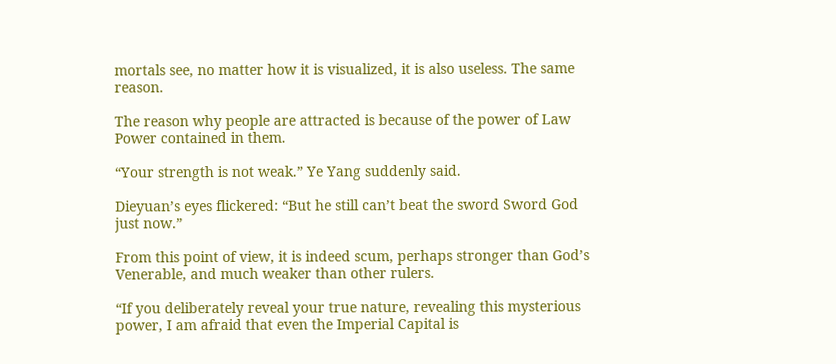mortals see, no matter how it is visualized, it is also useless. The same reason.

The reason why people are attracted is because of the power of Law Power contained in them.

“Your strength is not weak.” Ye Yang suddenly said.

Dieyuan’s eyes flickered: “But he still can’t beat the sword Sword God just now.”

From this point of view, it is indeed scum, perhaps stronger than God’s Venerable, and much weaker than other rulers.

“If you deliberately reveal your true nature, revealing this mysterious power, I am afraid that even the Imperial Capital is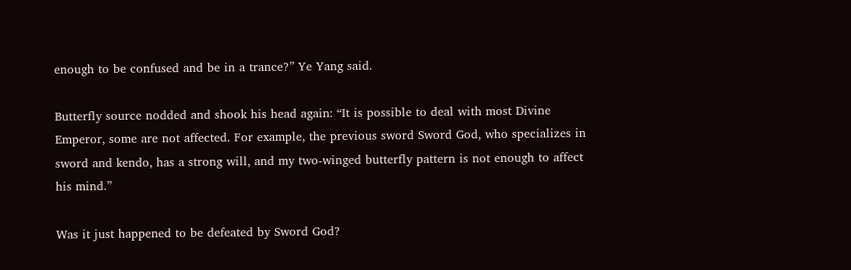enough to be confused and be in a trance?” Ye Yang said.

Butterfly source nodded and shook his head again: “It is possible to deal with most Divine Emperor, some are not affected. For example, the previous sword Sword God, who specializes in sword and kendo, has a strong will, and my two-winged butterfly pattern is not enough to affect his mind.”

Was it just happened to be defeated by Sword God?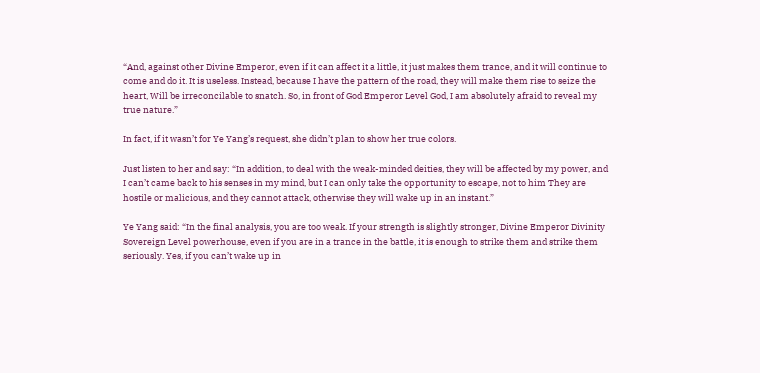“And, against other Divine Emperor, even if it can affect it a little, it just makes them trance, and it will continue to come and do it. It is useless. Instead, because I have the pattern of the road, they will make them rise to seize the heart, Will be irreconcilable to snatch. So, in front of God Emperor Level God, I am absolutely afraid to reveal my true nature.”

In fact, if it wasn’t for Ye Yang’s request, she didn’t plan to show her true colors.

Just listen to her and say: “In addition, to deal with the weak-minded deities, they will be affected by my power, and I can’t came back to his senses in my mind, but I can only take the opportunity to escape, not to him They are hostile or malicious, and they cannot attack, otherwise they will wake up in an instant.”

Ye Yang said: “In the final analysis, you are too weak. If your strength is slightly stronger, Divine Emperor Divinity Sovereign Level powerhouse, even if you are in a trance in the battle, it is enough to strike them and strike them seriously. Yes, if you can’t wake up in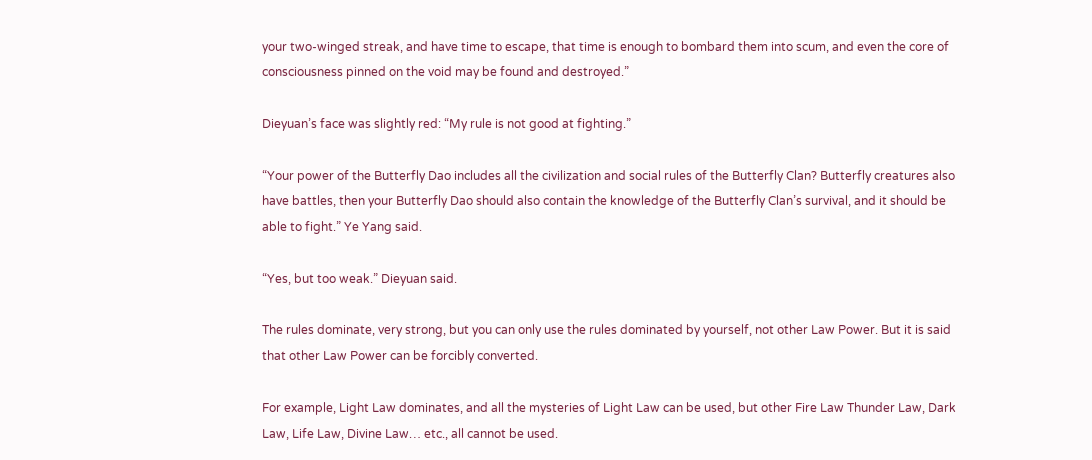your two-winged streak, and have time to escape, that time is enough to bombard them into scum, and even the core of consciousness pinned on the void may be found and destroyed.”

Dieyuan’s face was slightly red: “My rule is not good at fighting.”

“Your power of the Butterfly Dao includes all the civilization and social rules of the Butterfly Clan? Butterfly creatures also have battles, then your Butterfly Dao should also contain the knowledge of the Butterfly Clan’s survival, and it should be able to fight.” Ye Yang said.

“Yes, but too weak.” Dieyuan said.

The rules dominate, very strong, but you can only use the rules dominated by yourself, not other Law Power. But it is said that other Law Power can be forcibly converted.

For example, Light Law dominates, and all the mysteries of Light Law can be used, but other Fire Law Thunder Law, Dark Law, Life Law, Divine Law… etc., all cannot be used.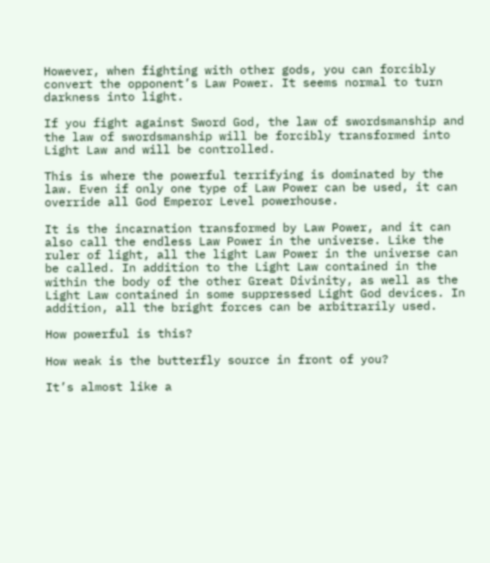However, when fighting with other gods, you can forcibly convert the opponent’s Law Power. It seems normal to turn darkness into light.

If you fight against Sword God, the law of swordsmanship and the law of swordsmanship will be forcibly transformed into Light Law and will be controlled.

This is where the powerful terrifying is dominated by the law. Even if only one type of Law Power can be used, it can override all God Emperor Level powerhouse.

It is the incarnation transformed by Law Power, and it can also call the endless Law Power in the universe. Like the ruler of light, all the light Law Power in the universe can be called. In addition to the Light Law contained in the within the body of the other Great Divinity, as well as the Light Law contained in some suppressed Light God devices. In addition, all the bright forces can be arbitrarily used.

How powerful is this?

How weak is the butterfly source in front of you?

It’s almost like a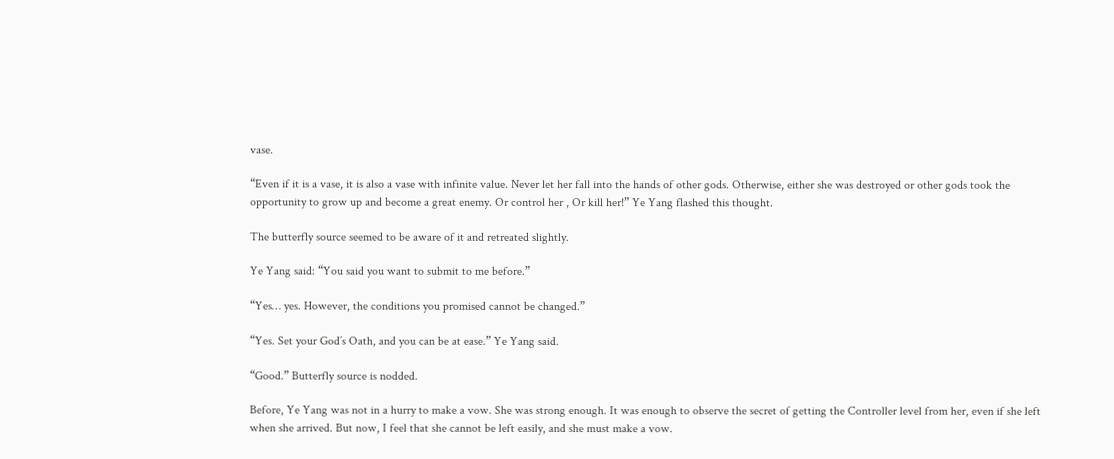vase.

“Even if it is a vase, it is also a vase with infinite value. Never let her fall into the hands of other gods. Otherwise, either she was destroyed or other gods took the opportunity to grow up and become a great enemy. Or control her , Or kill her!” Ye Yang flashed this thought.

The butterfly source seemed to be aware of it and retreated slightly.

Ye Yang said: “You said you want to submit to me before.”

“Yes… yes. However, the conditions you promised cannot be changed.”

“Yes. Set your God’s Oath, and you can be at ease.” Ye Yang said.

“Good.” Butterfly source is nodded.

Before, Ye Yang was not in a hurry to make a vow. She was strong enough. It was enough to observe the secret of getting the Controller level from her, even if she left when she arrived. But now, I feel that she cannot be left easily, and she must make a vow.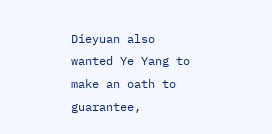Dieyuan also wanted Ye Yang to make an oath to guarantee,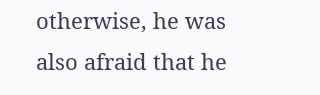otherwise, he was also afraid that he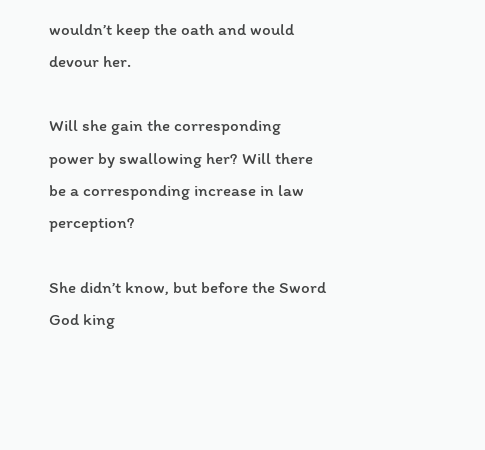wouldn’t keep the oath and would devour her.

Will she gain the corresponding power by swallowing her? Will there be a corresponding increase in law perception?

She didn’t know, but before the Sword God king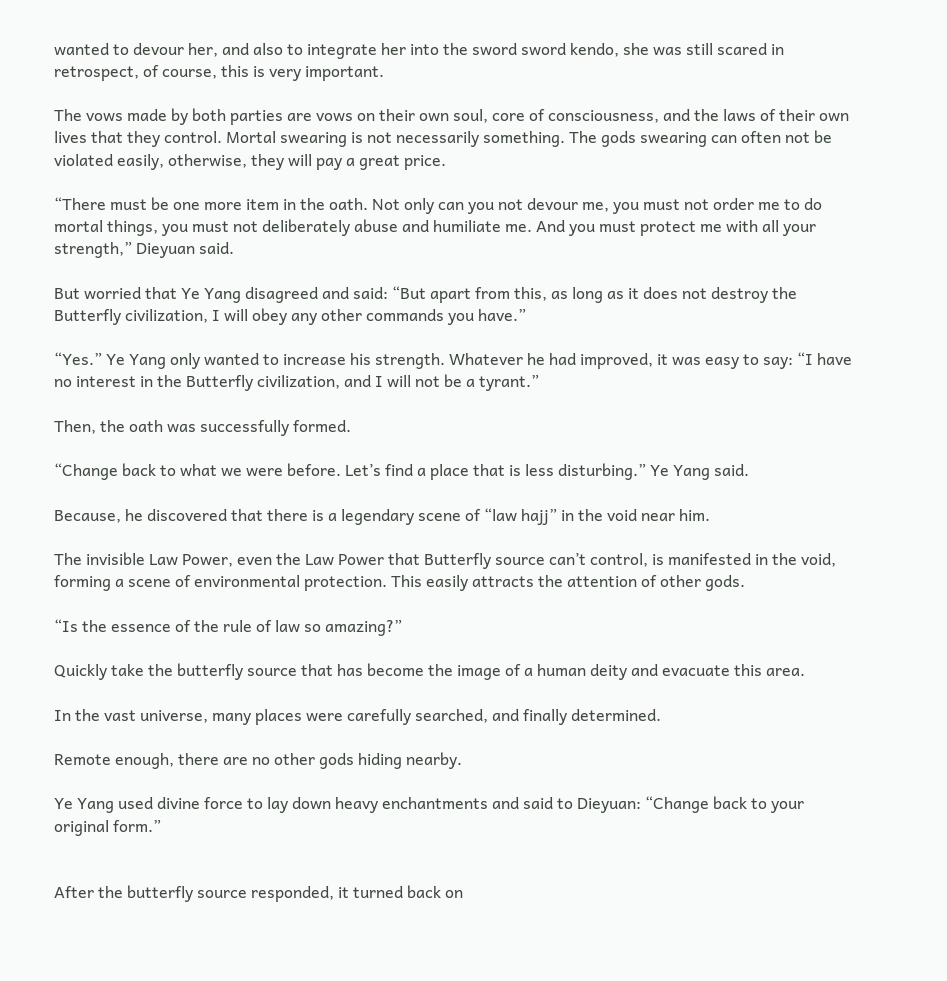wanted to devour her, and also to integrate her into the sword sword kendo, she was still scared in retrospect, of course, this is very important.

The vows made by both parties are vows on their own soul, core of consciousness, and the laws of their own lives that they control. Mortal swearing is not necessarily something. The gods swearing can often not be violated easily, otherwise, they will pay a great price.

“There must be one more item in the oath. Not only can you not devour me, you must not order me to do mortal things, you must not deliberately abuse and humiliate me. And you must protect me with all your strength,” Dieyuan said.

But worried that Ye Yang disagreed and said: “But apart from this, as long as it does not destroy the Butterfly civilization, I will obey any other commands you have.”

“Yes.” Ye Yang only wanted to increase his strength. Whatever he had improved, it was easy to say: “I have no interest in the Butterfly civilization, and I will not be a tyrant.”

Then, the oath was successfully formed.

“Change back to what we were before. Let’s find a place that is less disturbing.” Ye Yang said.

Because, he discovered that there is a legendary scene of “law hajj” in the void near him.

The invisible Law Power, even the Law Power that Butterfly source can’t control, is manifested in the void, forming a scene of environmental protection. This easily attracts the attention of other gods.

“Is the essence of the rule of law so amazing?”

Quickly take the butterfly source that has become the image of a human deity and evacuate this area.

In the vast universe, many places were carefully searched, and finally determined.

Remote enough, there are no other gods hiding nearby.

Ye Yang used divine force to lay down heavy enchantments and said to Dieyuan: “Change back to your original form.”


After the butterfly source responded, it turned back on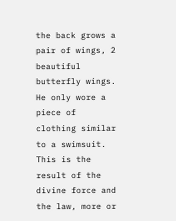the back grows a pair of wings, 2 beautiful butterfly wings. He only wore a piece of clothing similar to a swimsuit. This is the result of the divine force and the law, more or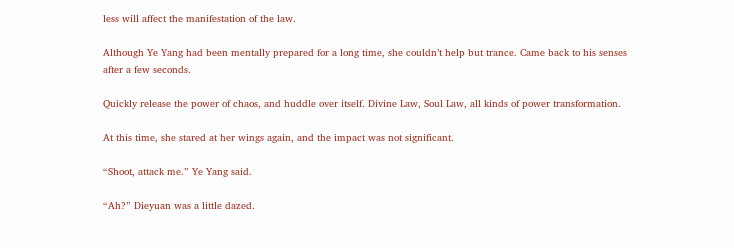less will affect the manifestation of the law.

Although Ye Yang had been mentally prepared for a long time, she couldn’t help but trance. Came back to his senses after a few seconds.

Quickly release the power of chaos, and huddle over itself. Divine Law, Soul Law, all kinds of power transformation.

At this time, she stared at her wings again, and the impact was not significant.

“Shoot, attack me.” Ye Yang said.

“Ah?” Dieyuan was a little dazed.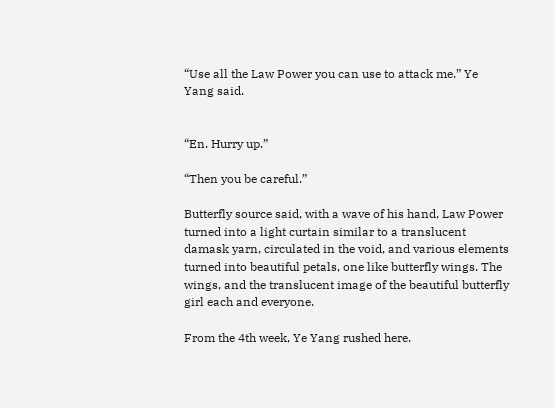“Use all the Law Power you can use to attack me.” Ye Yang said.


“En. Hurry up.”

“Then you be careful.”

Butterfly source said, with a wave of his hand, Law Power turned into a light curtain similar to a translucent damask yarn, circulated in the void, and various elements turned into beautiful petals, one like butterfly wings. The wings, and the translucent image of the beautiful butterfly girl each and everyone.

From the 4th week, Ye Yang rushed here.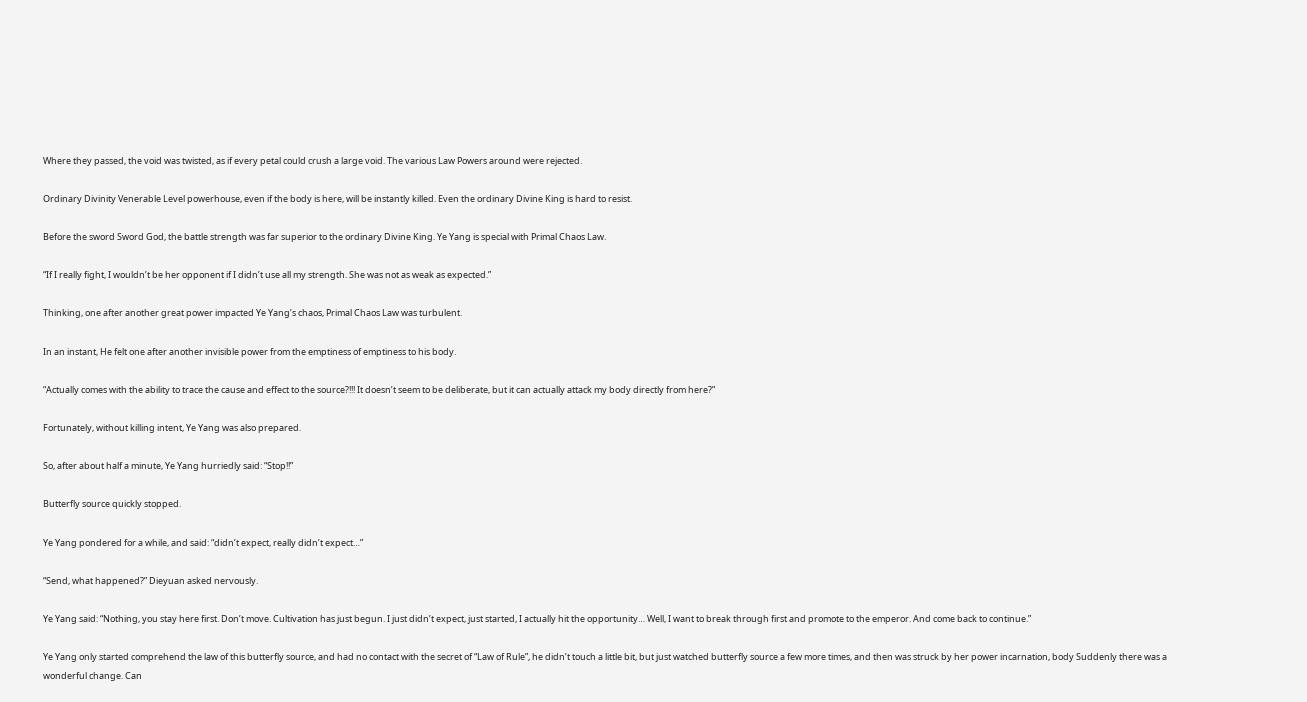Where they passed, the void was twisted, as if every petal could crush a large void. The various Law Powers around were rejected.

Ordinary Divinity Venerable Level powerhouse, even if the body is here, will be instantly killed. Even the ordinary Divine King is hard to resist.

Before the sword Sword God, the battle strength was far superior to the ordinary Divine King. Ye Yang is special with Primal Chaos Law.

“If I really fight, I wouldn’t be her opponent if I didn’t use all my strength. She was not as weak as expected.”

Thinking, one after another great power impacted Ye Yang’s chaos, Primal Chaos Law was turbulent.

In an instant, He felt one after another invisible power from the emptiness of emptiness to his body.

“Actually comes with the ability to trace the cause and effect to the source?!!! It doesn’t seem to be deliberate, but it can actually attack my body directly from here?”

Fortunately, without killing intent, Ye Yang was also prepared.

So, after about half a minute, Ye Yang hurriedly said: “Stop!!”

Butterfly source quickly stopped.

Ye Yang pondered for a while, and said: “didn’t expect, really didn’t expect…”

“Send, what happened?” Dieyuan asked nervously.

Ye Yang said: “Nothing, you stay here first. Don’t move. Cultivation has just begun. I just didn’t expect, just started, I actually hit the opportunity… Well, I want to break through first and promote to the emperor. And come back to continue.”

Ye Yang only started comprehend the law of this butterfly source, and had no contact with the secret of “Law of Rule”, he didn’t touch a little bit, but just watched butterfly source a few more times, and then was struck by her power incarnation, body Suddenly there was a wonderful change. Can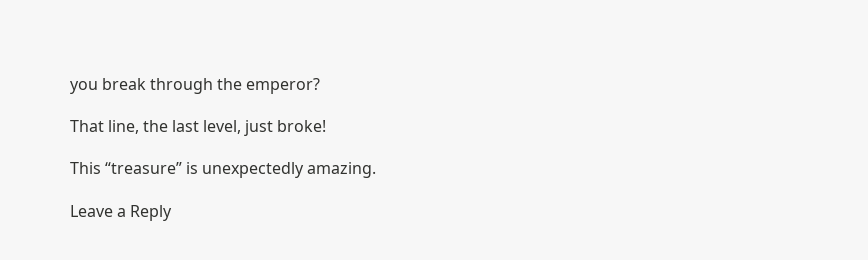you break through the emperor?

That line, the last level, just broke!

This “treasure” is unexpectedly amazing.

Leave a Reply